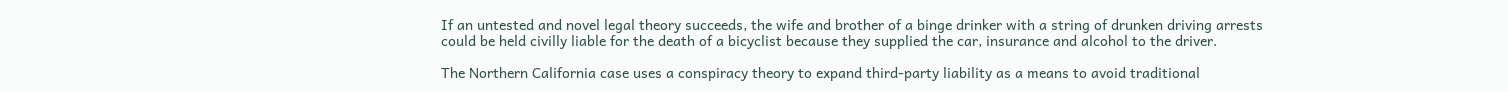If an untested and novel legal theory succeeds, the wife and brother of a binge drinker with a string of drunken driving arrests could be held civilly liable for the death of a bicyclist because they supplied the car, insurance and alcohol to the driver.

The Northern California case uses a conspiracy theory to expand third-party liability as a means to avoid traditional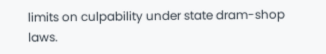limits on culpability under state dram-shop laws.